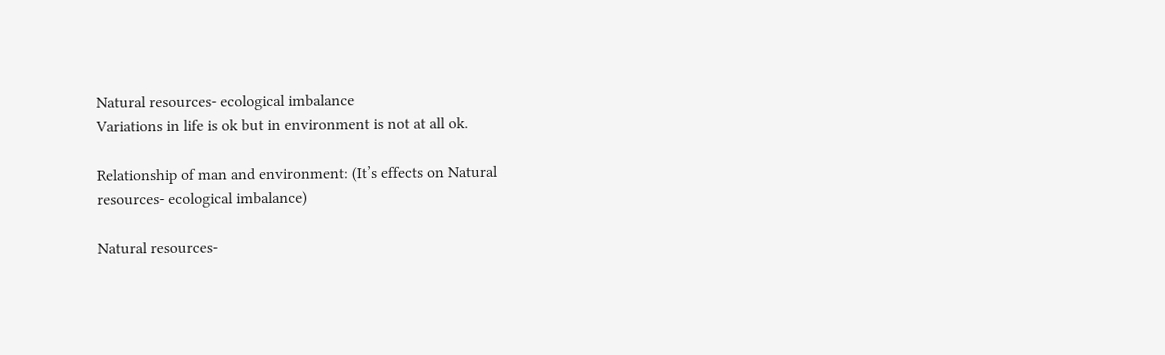Natural resources- ecological imbalance
Variations in life is ok but in environment is not at all ok.

Relationship of man and environment: (It’s effects on Natural resources- ecological imbalance)

Natural resources-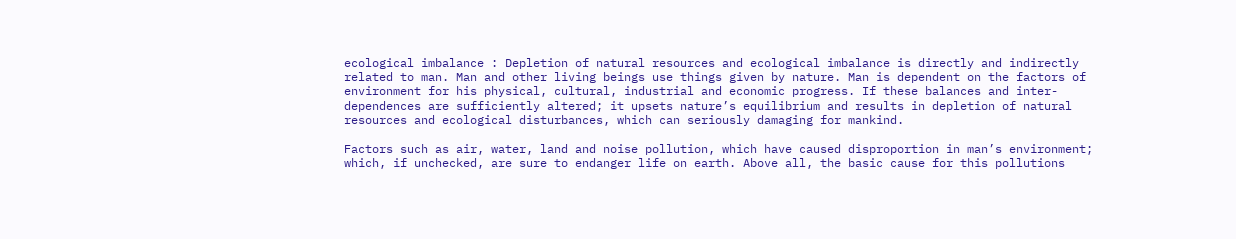ecological imbalance : Depletion of natural resources and ecological imbalance is directly and indirectly related to man. Man and other living beings use things given by nature. Man is dependent on the factors of environment for his physical, cultural, industrial and economic progress. If these balances and inter-dependences are sufficiently altered; it upsets nature’s equilibrium and results in depletion of natural resources and ecological disturbances, which can seriously damaging for mankind.

Factors such as air, water, land and noise pollution, which have caused disproportion in man’s environment; which, if unchecked, are sure to endanger life on earth. Above all, the basic cause for this pollutions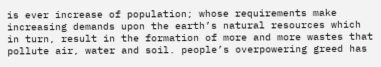is ever increase of population; whose requirements make increasing demands upon the earth’s natural resources which in turn, result in the formation of more and more wastes that pollute air, water and soil. people’s overpowering greed has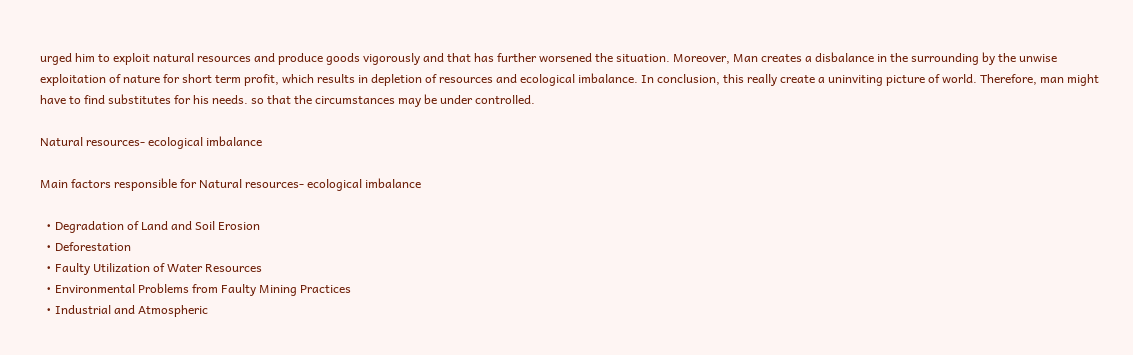urged him to exploit natural resources and produce goods vigorously and that has further worsened the situation. Moreover, Man creates a disbalance in the surrounding by the unwise exploitation of nature for short term profit, which results in depletion of resources and ecological imbalance. In conclusion, this really create a uninviting picture of world. Therefore, man might have to find substitutes for his needs. so that the circumstances may be under controlled.

Natural resources- ecological imbalance

Main factors responsible for Natural resources- ecological imbalance

  • Degradation of Land and Soil Erosion
  • Deforestation
  • Faulty Utilization of Water Resources
  • Environmental Problems from Faulty Mining Practices
  • Industrial and Atmospheric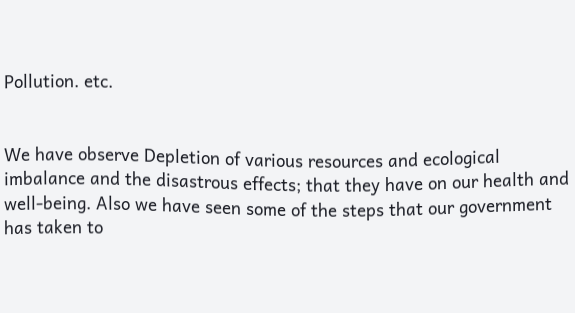Pollution. etc.


We have observe Depletion of various resources and ecological imbalance and the disastrous effects; that they have on our health and well-being. Also we have seen some of the steps that our government has taken to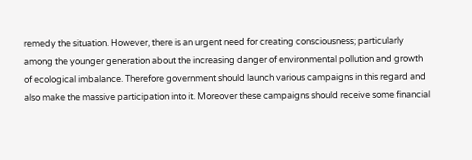remedy the situation. However, there is an urgent need for creating consciousness; particularly among the younger generation about the increasing danger of environmental pollution and growth of ecological imbalance. Therefore government should launch various campaigns in this regard and also make the massive participation into it. Moreover these campaigns should receive some financial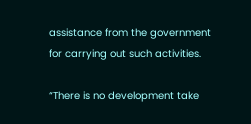assistance from the government for carrying out such activities.

“There is no development take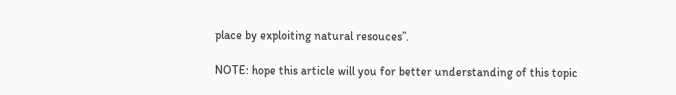place by exploiting natural resouces”.

NOTE: hope this article will you for better understanding of this topic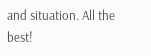and situation. All the best!